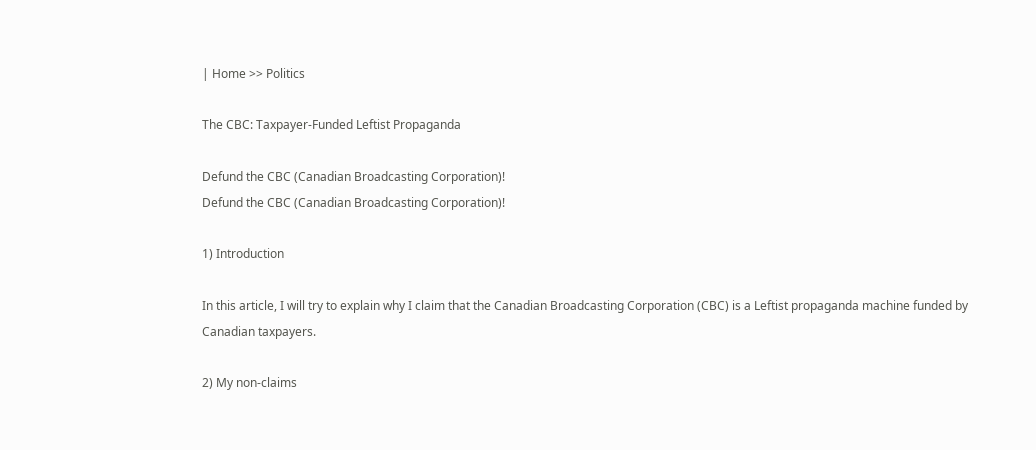| Home >> Politics

The CBC: Taxpayer-Funded Leftist Propaganda

Defund the CBC (Canadian Broadcasting Corporation)!
Defund the CBC (Canadian Broadcasting Corporation)!

1) Introduction

In this article, I will try to explain why I claim that the Canadian Broadcasting Corporation (CBC) is a Leftist propaganda machine funded by Canadian taxpayers.

2) My non-claims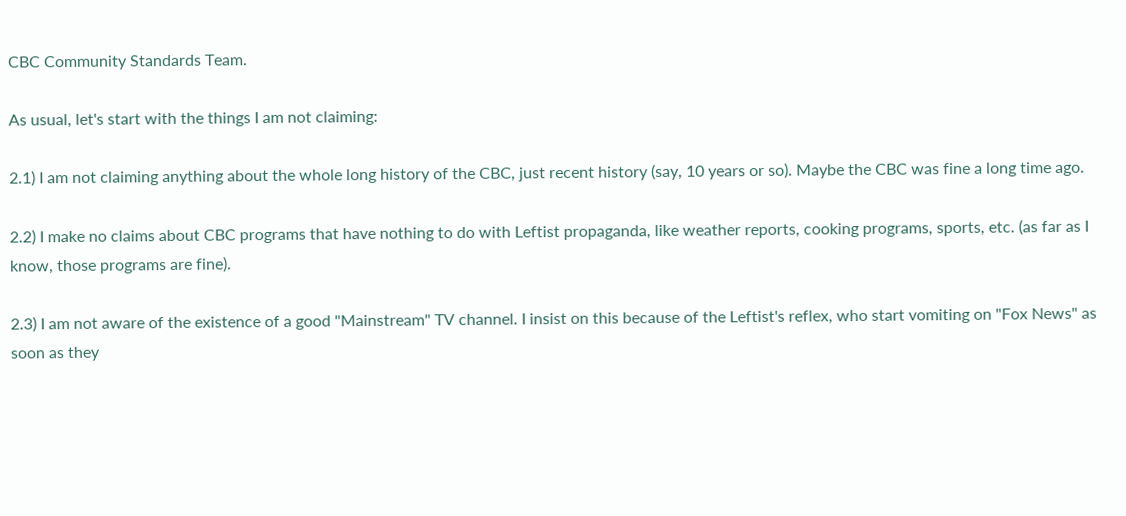CBC Community Standards Team.

As usual, let's start with the things I am not claiming:

2.1) I am not claiming anything about the whole long history of the CBC, just recent history (say, 10 years or so). Maybe the CBC was fine a long time ago.

2.2) I make no claims about CBC programs that have nothing to do with Leftist propaganda, like weather reports, cooking programs, sports, etc. (as far as I know, those programs are fine).

2.3) I am not aware of the existence of a good "Mainstream" TV channel. I insist on this because of the Leftist's reflex, who start vomiting on "Fox News" as soon as they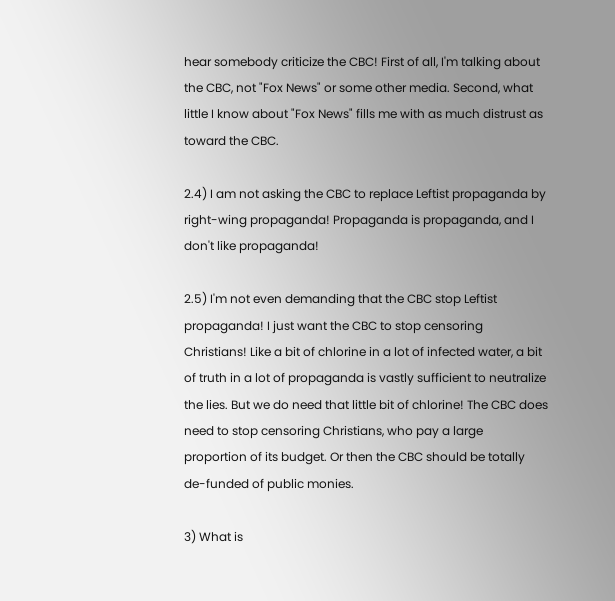hear somebody criticize the CBC! First of all, I'm talking about the CBC, not "Fox News" or some other media. Second, what little I know about "Fox News" fills me with as much distrust as toward the CBC.

2.4) I am not asking the CBC to replace Leftist propaganda by right-wing propaganda! Propaganda is propaganda, and I don't like propaganda!

2.5) I'm not even demanding that the CBC stop Leftist propaganda! I just want the CBC to stop censoring Christians! Like a bit of chlorine in a lot of infected water, a bit of truth in a lot of propaganda is vastly sufficient to neutralize the lies. But we do need that little bit of chlorine! The CBC does need to stop censoring Christians, who pay a large proportion of its budget. Or then the CBC should be totally de-funded of public monies.

3) What is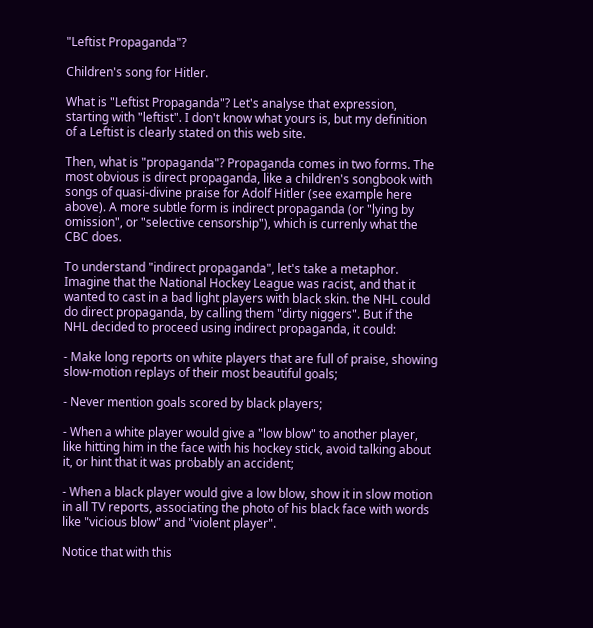"Leftist Propaganda"?

Children's song for Hitler.

What is "Leftist Propaganda"? Let's analyse that expression, starting with "leftist". I don't know what yours is, but my definition of a Leftist is clearly stated on this web site.

Then, what is "propaganda"? Propaganda comes in two forms. The most obvious is direct propaganda, like a children's songbook with songs of quasi-divine praise for Adolf Hitler (see example here above). A more subtle form is indirect propaganda (or "lying by omission", or "selective censorship"), which is currenly what the CBC does.

To understand "indirect propaganda", let's take a metaphor. Imagine that the National Hockey League was racist, and that it wanted to cast in a bad light players with black skin. the NHL could do direct propaganda, by calling them "dirty niggers". But if the NHL decided to proceed using indirect propaganda, it could:

- Make long reports on white players that are full of praise, showing slow-motion replays of their most beautiful goals;

- Never mention goals scored by black players;

- When a white player would give a "low blow" to another player, like hitting him in the face with his hockey stick, avoid talking about it, or hint that it was probably an accident;

- When a black player would give a low blow, show it in slow motion in all TV reports, associating the photo of his black face with words like "vicious blow" and "violent player".

Notice that with this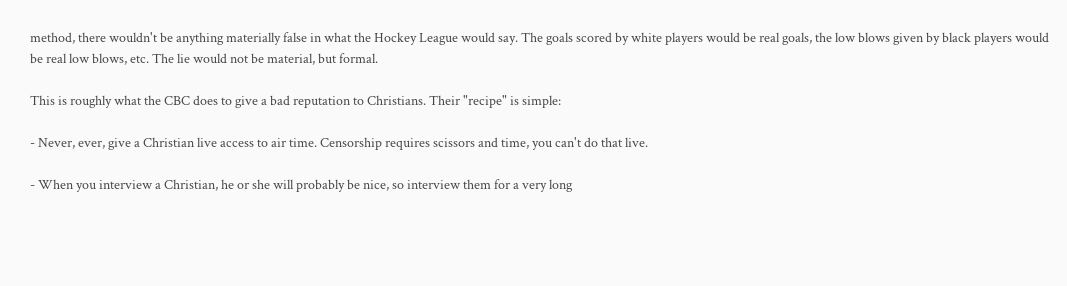method, there wouldn't be anything materially false in what the Hockey League would say. The goals scored by white players would be real goals, the low blows given by black players would be real low blows, etc. The lie would not be material, but formal.

This is roughly what the CBC does to give a bad reputation to Christians. Their "recipe" is simple:

- Never, ever, give a Christian live access to air time. Censorship requires scissors and time, you can't do that live.

- When you interview a Christian, he or she will probably be nice, so interview them for a very long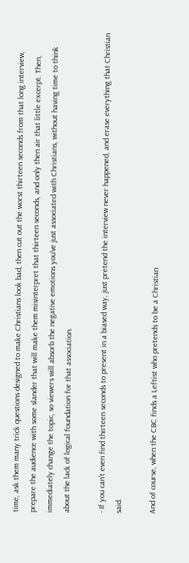time, ask them many trick questions designed to make Christians look bad, then cut out the worst thirteen seconds from that long interview, prepare the audience with some slander that will make them misinterpret that thirteen seconds, and only then air that little excerpt. Then, immediately change the topic, so viewers will absorb the negative emotions you've just associated with Christians, without having time to think about the lack of logical foundation for that association.

- If you can't even find thirteen seconds to present in a biased way, just pretend the interview never happened, and erase everything that Christian said.

And of course, when the CBC finds a Leftist who pretends to be a Christian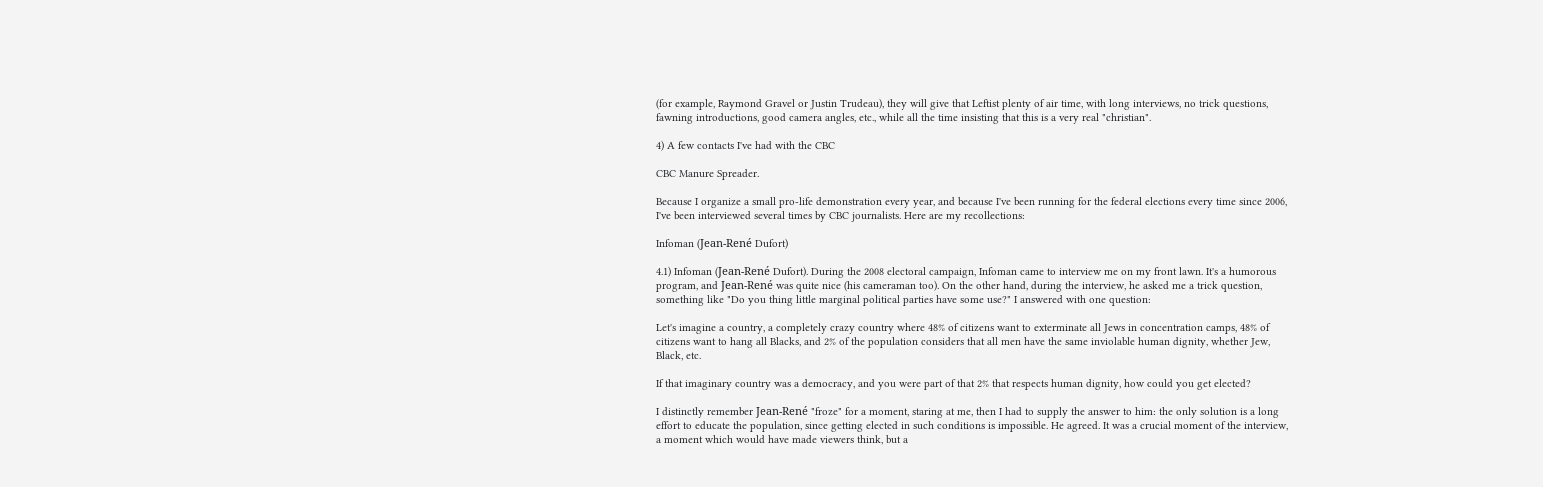(for example, Raymond Gravel or Justin Trudeau), they will give that Leftist plenty of air time, with long interviews, no trick questions, fawning introductions, good camera angles, etc., while all the time insisting that this is a very real "christian".

4) A few contacts I've had with the CBC

CBC Manure Spreader.

Because I organize a small pro-life demonstration every year, and because I've been running for the federal elections every time since 2006, I've been interviewed several times by CBC journalists. Here are my recollections:

Infoman (Jean-René Dufort)

4.1) Infoman (Jean-René Dufort). During the 2008 electoral campaign, Infoman came to interview me on my front lawn. It's a humorous program, and Jean-René was quite nice (his cameraman too). On the other hand, during the interview, he asked me a trick question, something like "Do you thing little marginal political parties have some use?" I answered with one question:

Let's imagine a country, a completely crazy country where 48% of citizens want to exterminate all Jews in concentration camps, 48% of citizens want to hang all Blacks, and 2% of the population considers that all men have the same inviolable human dignity, whether Jew, Black, etc.

If that imaginary country was a democracy, and you were part of that 2% that respects human dignity, how could you get elected?

I distinctly remember Jean-René "froze" for a moment, staring at me, then I had to supply the answer to him: the only solution is a long effort to educate the population, since getting elected in such conditions is impossible. He agreed. It was a crucial moment of the interview, a moment which would have made viewers think, but a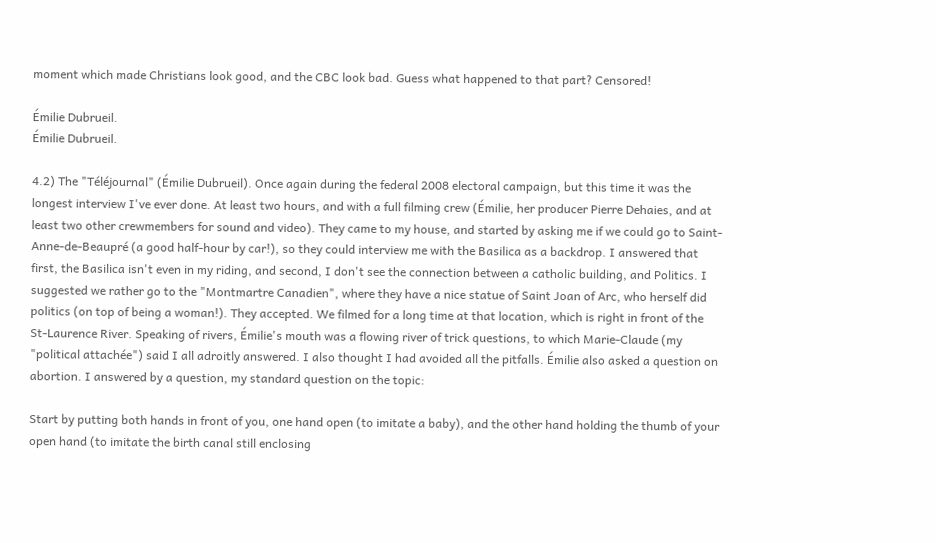moment which made Christians look good, and the CBC look bad. Guess what happened to that part? Censored!

Émilie Dubrueil.
Émilie Dubrueil.

4.2) The "Téléjournal" (Émilie Dubrueil). Once again during the federal 2008 electoral campaign, but this time it was the longest interview I've ever done. At least two hours, and with a full filming crew (Émilie, her producer Pierre Dehaies, and at least two other crewmembers for sound and video). They came to my house, and started by asking me if we could go to Saint-Anne-de-Beaupré (a good half-hour by car!), so they could interview me with the Basilica as a backdrop. I answered that first, the Basilica isn't even in my riding, and second, I don't see the connection between a catholic building, and Politics. I suggested we rather go to the "Montmartre Canadien", where they have a nice statue of Saint Joan of Arc, who herself did politics (on top of being a woman!). They accepted. We filmed for a long time at that location, which is right in front of the St-Laurence River. Speaking of rivers, Émilie's mouth was a flowing river of trick questions, to which Marie-Claude (my "political attachée") said I all adroitly answered. I also thought I had avoided all the pitfalls. Émilie also asked a question on abortion. I answered by a question, my standard question on the topic:

Start by putting both hands in front of you, one hand open (to imitate a baby), and the other hand holding the thumb of your open hand (to imitate the birth canal still enclosing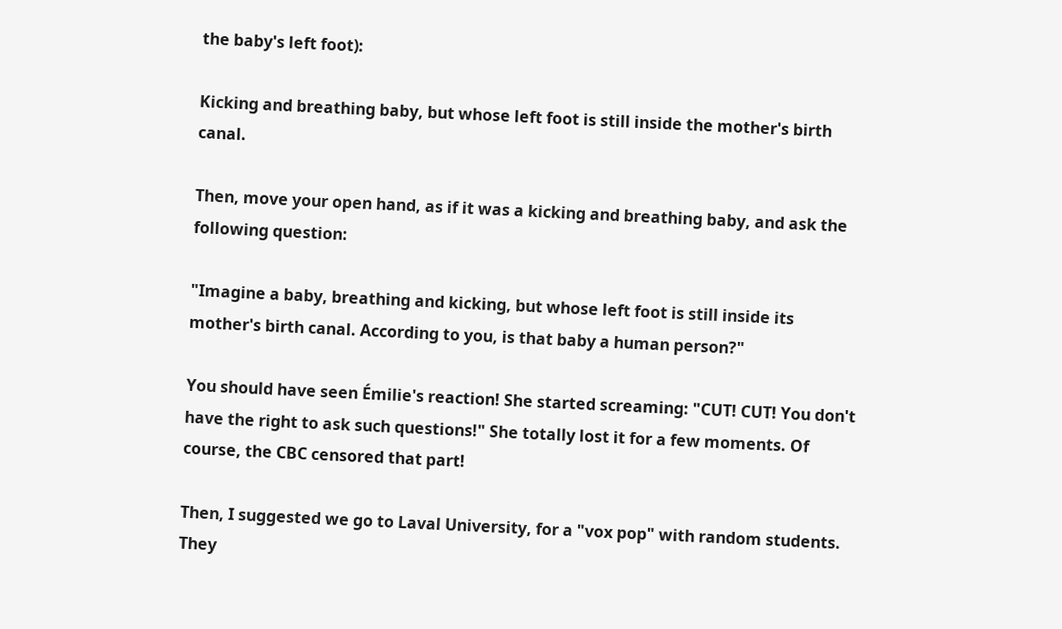the baby's left foot):

Kicking and breathing baby, but whose left foot is still inside the mother's birth canal.

Then, move your open hand, as if it was a kicking and breathing baby, and ask the following question:

"Imagine a baby, breathing and kicking, but whose left foot is still inside its mother's birth canal. According to you, is that baby a human person?"

You should have seen Émilie's reaction! She started screaming: "CUT! CUT! You don't have the right to ask such questions!" She totally lost it for a few moments. Of course, the CBC censored that part!

Then, I suggested we go to Laval University, for a "vox pop" with random students. They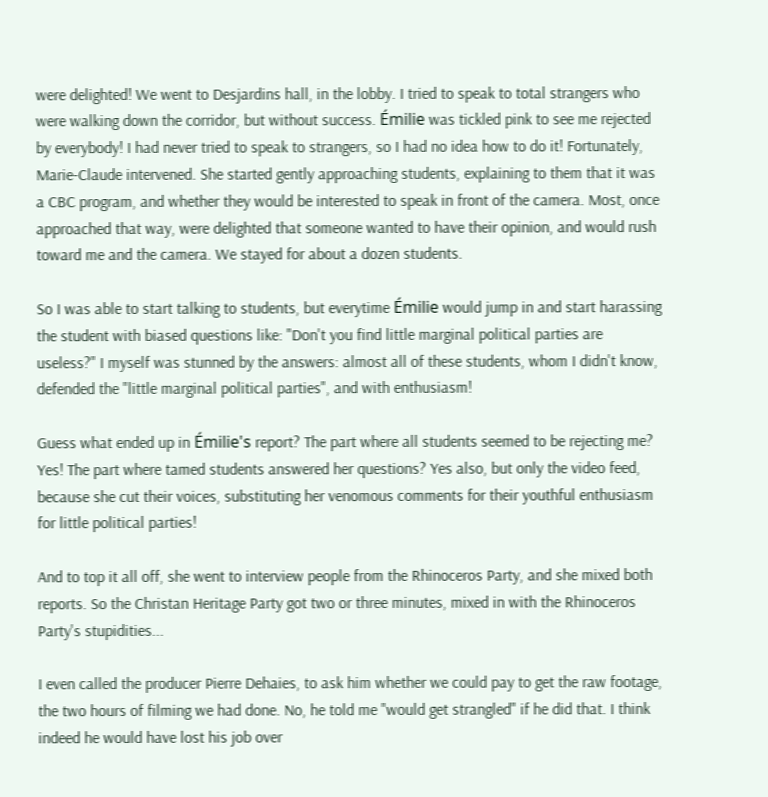were delighted! We went to Desjardins hall, in the lobby. I tried to speak to total strangers who were walking down the corridor, but without success. Émilie was tickled pink to see me rejected by everybody! I had never tried to speak to strangers, so I had no idea how to do it! Fortunately, Marie-Claude intervened. She started gently approaching students, explaining to them that it was a CBC program, and whether they would be interested to speak in front of the camera. Most, once approached that way, were delighted that someone wanted to have their opinion, and would rush toward me and the camera. We stayed for about a dozen students.

So I was able to start talking to students, but everytime Émilie would jump in and start harassing the student with biased questions like: "Don't you find little marginal political parties are useless?" I myself was stunned by the answers: almost all of these students, whom I didn't know, defended the "little marginal political parties", and with enthusiasm!

Guess what ended up in Émilie's report? The part where all students seemed to be rejecting me? Yes! The part where tamed students answered her questions? Yes also, but only the video feed, because she cut their voices, substituting her venomous comments for their youthful enthusiasm for little political parties!

And to top it all off, she went to interview people from the Rhinoceros Party, and she mixed both reports. So the Christan Heritage Party got two or three minutes, mixed in with the Rhinoceros Party's stupidities...

I even called the producer Pierre Dehaies, to ask him whether we could pay to get the raw footage, the two hours of filming we had done. No, he told me "would get strangled" if he did that. I think indeed he would have lost his job over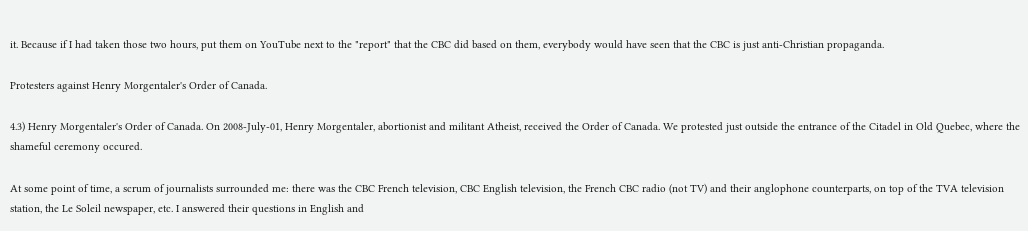it. Because if I had taken those two hours, put them on YouTube next to the "report" that the CBC did based on them, everybody would have seen that the CBC is just anti-Christian propaganda.

Protesters against Henry Morgentaler's Order of Canada.

4.3) Henry Morgentaler's Order of Canada. On 2008-July-01, Henry Morgentaler, abortionist and militant Atheist, received the Order of Canada. We protested just outside the entrance of the Citadel in Old Quebec, where the shameful ceremony occured.

At some point of time, a scrum of journalists surrounded me: there was the CBC French television, CBC English television, the French CBC radio (not TV) and their anglophone counterparts, on top of the TVA television station, the Le Soleil newspaper, etc. I answered their questions in English and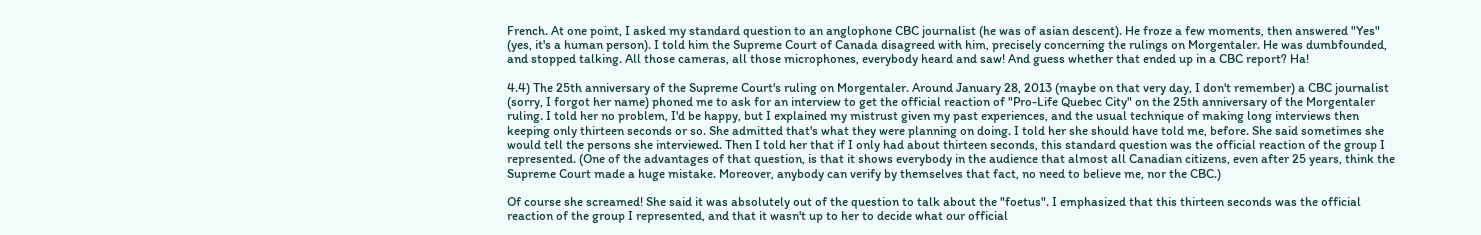French. At one point, I asked my standard question to an anglophone CBC journalist (he was of asian descent). He froze a few moments, then answered "Yes" (yes, it's a human person). I told him the Supreme Court of Canada disagreed with him, precisely concerning the rulings on Morgentaler. He was dumbfounded, and stopped talking. All those cameras, all those microphones, everybody heard and saw! And guess whether that ended up in a CBC report? Ha!

4.4) The 25th anniversary of the Supreme Court's ruling on Morgentaler. Around January 28, 2013 (maybe on that very day, I don't remember) a CBC journalist (sorry, I forgot her name) phoned me to ask for an interview to get the official reaction of "Pro-Life Quebec City" on the 25th anniversary of the Morgentaler ruling. I told her no problem, I'd be happy, but I explained my mistrust given my past experiences, and the usual technique of making long interviews then keeping only thirteen seconds or so. She admitted that's what they were planning on doing. I told her she should have told me, before. She said sometimes she would tell the persons she interviewed. Then I told her that if I only had about thirteen seconds, this standard question was the official reaction of the group I represented. (One of the advantages of that question, is that it shows everybody in the audience that almost all Canadian citizens, even after 25 years, think the Supreme Court made a huge mistake. Moreover, anybody can verify by themselves that fact, no need to believe me, nor the CBC.)

Of course she screamed! She said it was absolutely out of the question to talk about the "foetus". I emphasized that this thirteen seconds was the official reaction of the group I represented, and that it wasn't up to her to decide what our official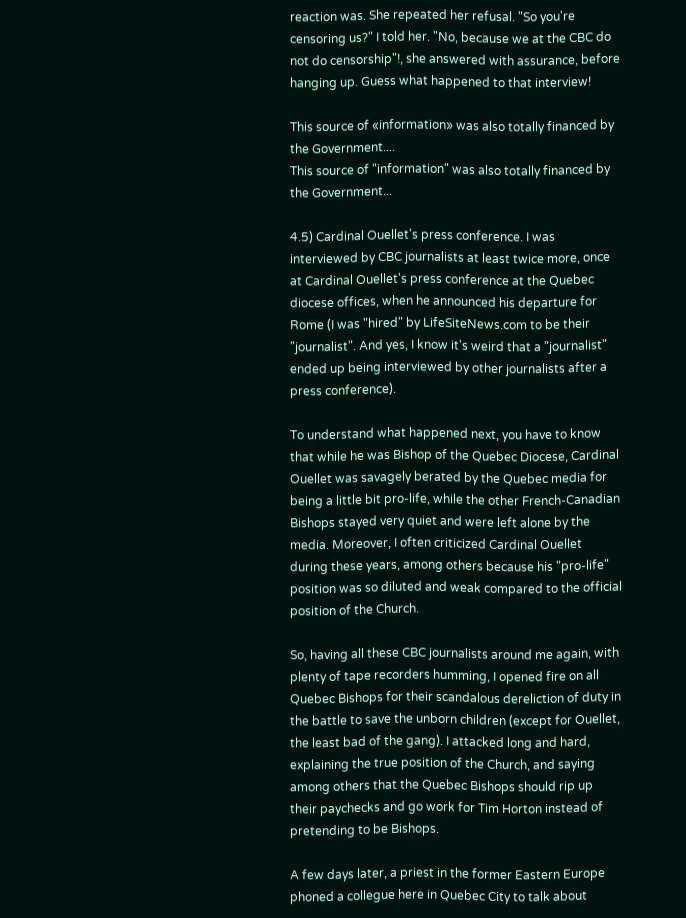reaction was. She repeated her refusal. "So you're censoring us?" I told her. "No, because we at the CBC do not do censorship"!, she answered with assurance, before hanging up. Guess what happened to that interview!

This source of «information» was also totally financed by the Government....
This source of "information" was also totally financed by the Government...

4.5) Cardinal Ouellet's press conference. I was interviewed by CBC journalists at least twice more, once at Cardinal Ouellet's press conference at the Quebec diocese offices, when he announced his departure for Rome (I was "hired" by LifeSiteNews.com to be their "journalist". And yes, I know it's weird that a "journalist" ended up being interviewed by other journalists after a press conference).

To understand what happened next, you have to know that while he was Bishop of the Quebec Diocese, Cardinal Ouellet was savagely berated by the Quebec media for being a little bit pro-life, while the other French-Canadian Bishops stayed very quiet and were left alone by the media. Moreover, I often criticized Cardinal Ouellet during these years, among others because his "pro-life" position was so diluted and weak compared to the official position of the Church.

So, having all these CBC journalists around me again, with plenty of tape recorders humming, I opened fire on all Quebec Bishops for their scandalous dereliction of duty in the battle to save the unborn children (except for Ouellet, the least bad of the gang). I attacked long and hard, explaining the true position of the Church, and saying among others that the Quebec Bishops should rip up their paychecks and go work for Tim Horton instead of pretending to be Bishops.

A few days later, a priest in the former Eastern Europe phoned a collegue here in Quebec City to talk about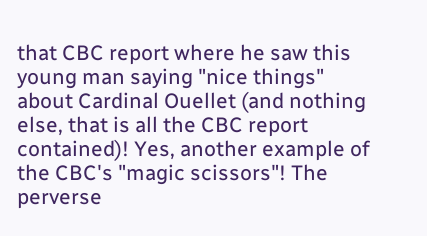that CBC report where he saw this young man saying "nice things" about Cardinal Ouellet (and nothing else, that is all the CBC report contained)! Yes, another example of the CBC's "magic scissors"! The perverse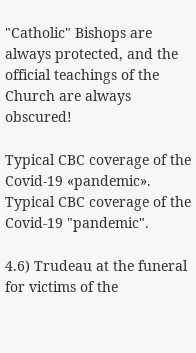"Catholic" Bishops are always protected, and the official teachings of the Church are always obscured!

Typical CBC coverage of the Covid-19 «pandemic».
Typical CBC coverage of the Covid-19 "pandemic".

4.6) Trudeau at the funeral for victims of the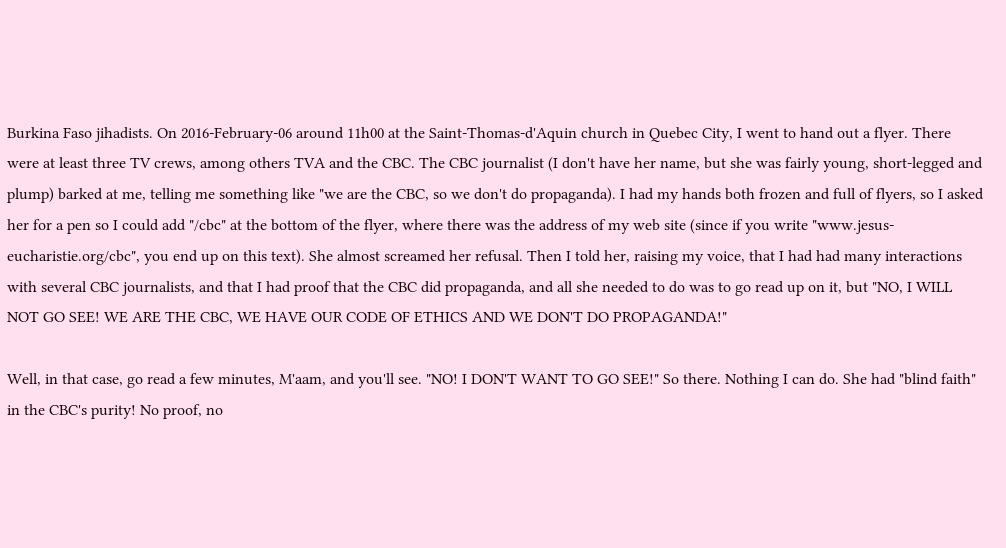Burkina Faso jihadists. On 2016-February-06 around 11h00 at the Saint-Thomas-d'Aquin church in Quebec City, I went to hand out a flyer. There were at least three TV crews, among others TVA and the CBC. The CBC journalist (I don't have her name, but she was fairly young, short-legged and plump) barked at me, telling me something like "we are the CBC, so we don't do propaganda). I had my hands both frozen and full of flyers, so I asked her for a pen so I could add "/cbc" at the bottom of the flyer, where there was the address of my web site (since if you write "www.jesus-eucharistie.org/cbc", you end up on this text). She almost screamed her refusal. Then I told her, raising my voice, that I had had many interactions with several CBC journalists, and that I had proof that the CBC did propaganda, and all she needed to do was to go read up on it, but "NO, I WILL NOT GO SEE! WE ARE THE CBC, WE HAVE OUR CODE OF ETHICS AND WE DON'T DO PROPAGANDA!"

Well, in that case, go read a few minutes, M'aam, and you'll see. "NO! I DON'T WANT TO GO SEE!" So there. Nothing I can do. She had "blind faith" in the CBC's purity! No proof, no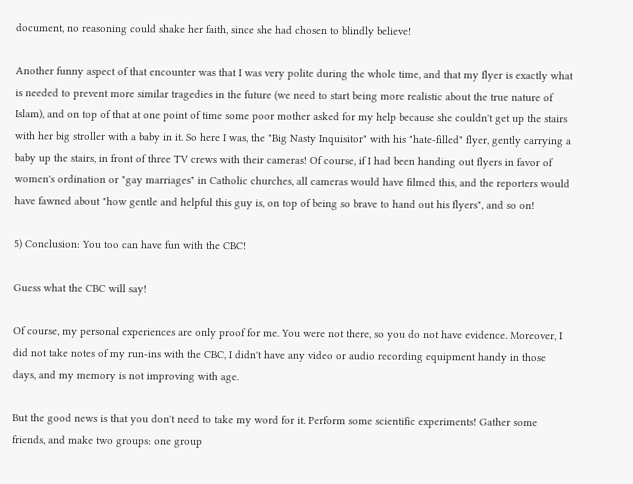document, no reasoning could shake her faith, since she had chosen to blindly believe!

Another funny aspect of that encounter was that I was very polite during the whole time, and that my flyer is exactly what is needed to prevent more similar tragedies in the future (we need to start being more realistic about the true nature of Islam), and on top of that at one point of time some poor mother asked for my help because she couldn't get up the stairs with her big stroller with a baby in it. So here I was, the "Big Nasty Inquisitor" with his "hate-filled" flyer, gently carrying a baby up the stairs, in front of three TV crews with their cameras! Of course, if I had been handing out flyers in favor of women's ordination or "gay marriages" in Catholic churches, all cameras would have filmed this, and the reporters would have fawned about "how gentle and helpful this guy is, on top of being so brave to hand out his flyers", and so on!

5) Conclusion: You too can have fun with the CBC!

Guess what the CBC will say!

Of course, my personal experiences are only proof for me. You were not there, so you do not have evidence. Moreover, I did not take notes of my run-ins with the CBC, I didn't have any video or audio recording equipment handy in those days, and my memory is not improving with age.

But the good news is that you don't need to take my word for it. Perform some scientific experiments! Gather some friends, and make two groups: one group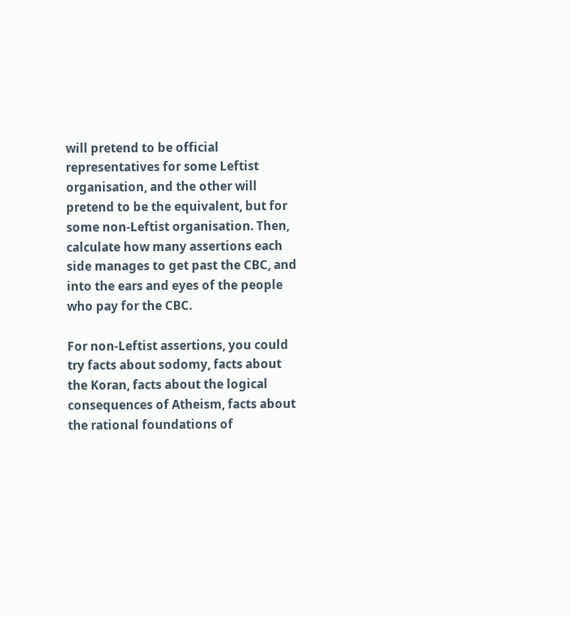will pretend to be official representatives for some Leftist organisation, and the other will pretend to be the equivalent, but for some non-Leftist organisation. Then, calculate how many assertions each side manages to get past the CBC, and into the ears and eyes of the people who pay for the CBC.

For non-Leftist assertions, you could try facts about sodomy, facts about the Koran, facts about the logical consequences of Atheism, facts about the rational foundations of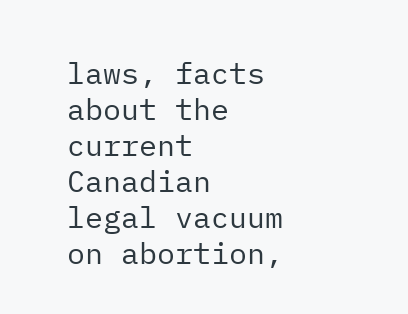laws, facts about the current Canadian legal vacuum on abortion,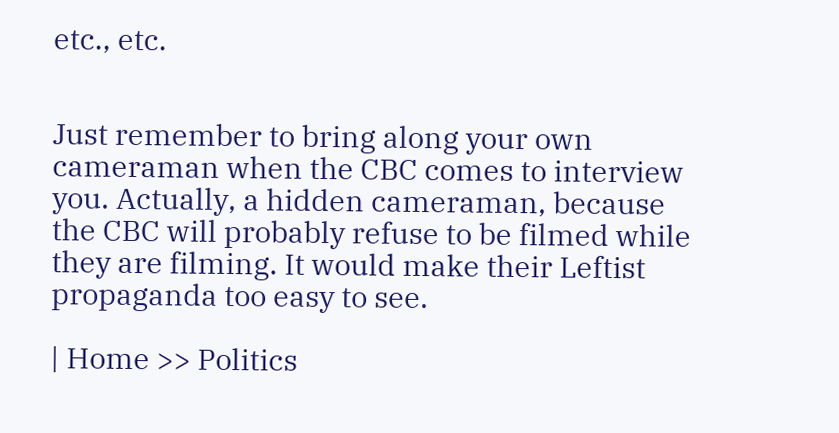etc., etc.


Just remember to bring along your own cameraman when the CBC comes to interview you. Actually, a hidden cameraman, because the CBC will probably refuse to be filmed while they are filming. It would make their Leftist propaganda too easy to see.

| Home >> Politics